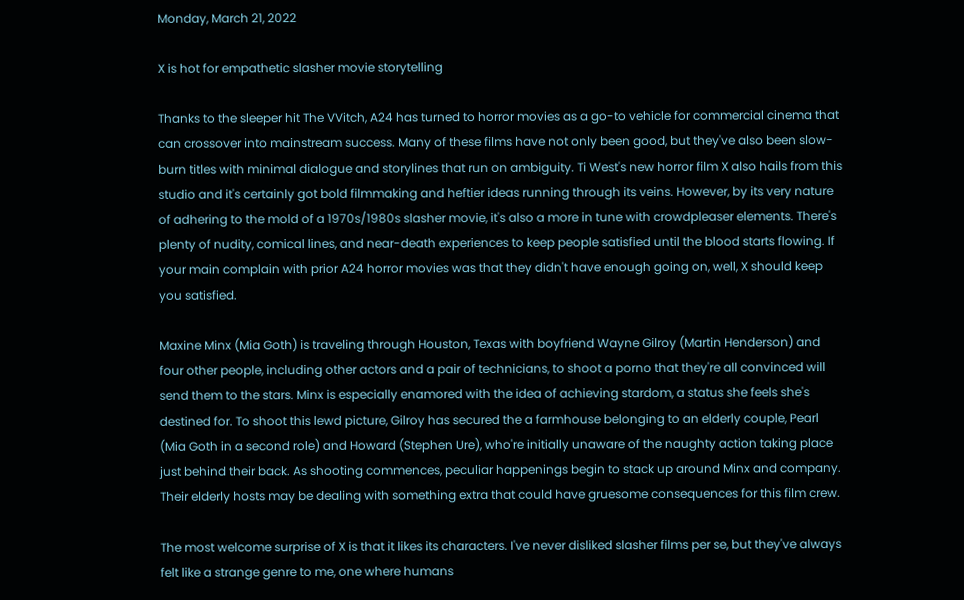Monday, March 21, 2022

X is hot for empathetic slasher movie storytelling

Thanks to the sleeper hit The VVitch, A24 has turned to horror movies as a go-to vehicle for commercial cinema that can crossover into mainstream success. Many of these films have not only been good, but they've also been slow-burn titles with minimal dialogue and storylines that run on ambiguity. Ti West's new horror film X also hails from this studio and it's certainly got bold filmmaking and heftier ideas running through its veins. However, by its very nature of adhering to the mold of a 1970s/1980s slasher movie, it's also a more in tune with crowdpleaser elements. There's plenty of nudity, comical lines, and near-death experiences to keep people satisfied until the blood starts flowing. If your main complain with prior A24 horror movies was that they didn't have enough going on, well, X should keep you satisfied.

Maxine Minx (Mia Goth) is traveling through Houston, Texas with boyfriend Wayne Gilroy (Martin Henderson) and four other people, including other actors and a pair of technicians, to shoot a porno that they're all convinced will send them to the stars. Minx is especially enamored with the idea of achieving stardom, a status she feels she's destined for. To shoot this lewd picture, Gilroy has secured the a farmhouse belonging to an elderly couple, Pearl (Mia Goth in a second role) and Howard (Stephen Ure), who're initially unaware of the naughty action taking place just behind their back. As shooting commences, peculiar happenings begin to stack up around Minx and company. Their elderly hosts may be dealing with something extra that could have gruesome consequences for this film crew.

The most welcome surprise of X is that it likes its characters. I've never disliked slasher films per se, but they've always felt like a strange genre to me, one where humans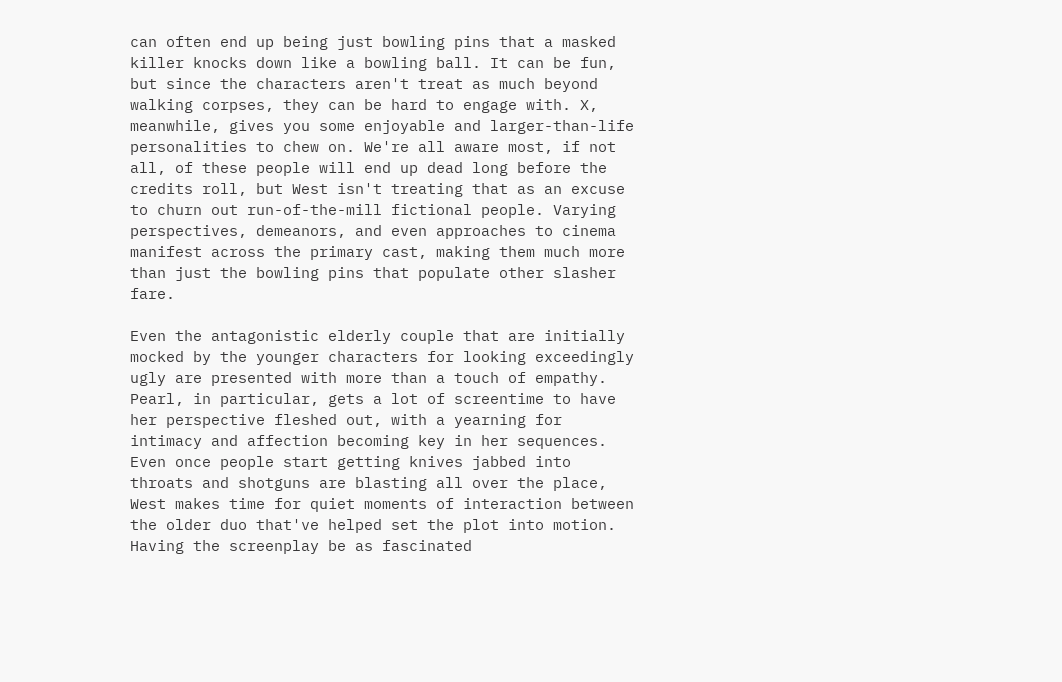can often end up being just bowling pins that a masked killer knocks down like a bowling ball. It can be fun, but since the characters aren't treat as much beyond walking corpses, they can be hard to engage with. X, meanwhile, gives you some enjoyable and larger-than-life personalities to chew on. We're all aware most, if not all, of these people will end up dead long before the credits roll, but West isn't treating that as an excuse to churn out run-of-the-mill fictional people. Varying perspectives, demeanors, and even approaches to cinema manifest across the primary cast, making them much more than just the bowling pins that populate other slasher fare.

Even the antagonistic elderly couple that are initially mocked by the younger characters for looking exceedingly ugly are presented with more than a touch of empathy. Pearl, in particular, gets a lot of screentime to have her perspective fleshed out, with a yearning for intimacy and affection becoming key in her sequences. Even once people start getting knives jabbed into throats and shotguns are blasting all over the place, West makes time for quiet moments of interaction between the older duo that've helped set the plot into motion. Having the screenplay be as fascinated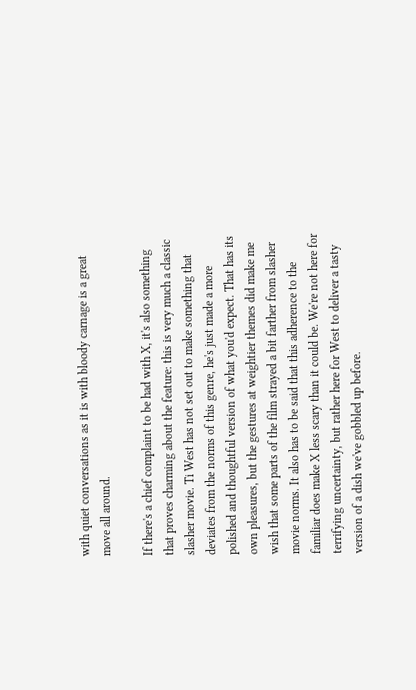with quiet conversations as it is with bloody carnage is a great move all around.

If there's a chief complaint to be had with X, it's also something that proves charming about the feature: this is very much a classic slasher movie. Ti West has not set out to make something that deviates from the norms of this genre, he's just made a more polished and thoughtful version of what you'd expect. That has its own pleasures, but the gestures at weightier themes did make me wish that some parts of the film strayed a bit farther from slasher movie norms. It also has to be said that this adherence to the familiar does make X less scary than it could be. We're not here for terrifying uncertainty, but rather here for West to deliver a tasty version of a dish we've gobbled up before.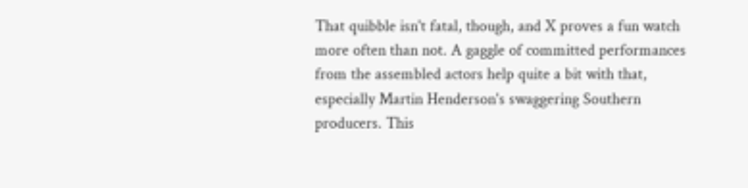That quibble isn't fatal, though, and X proves a fun watch more often than not. A gaggle of committed performances from the assembled actors help quite a bit with that, especially Martin Henderson's swaggering Southern producers. This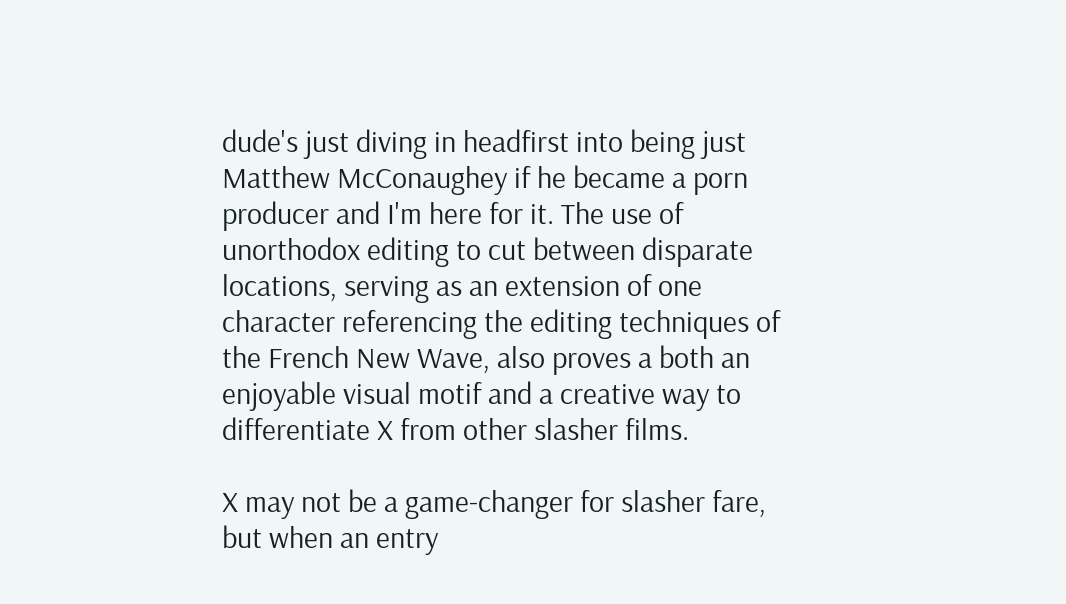dude's just diving in headfirst into being just Matthew McConaughey if he became a porn producer and I'm here for it. The use of unorthodox editing to cut between disparate locations, serving as an extension of one character referencing the editing techniques of the French New Wave, also proves a both an enjoyable visual motif and a creative way to differentiate X from other slasher films.

X may not be a game-changer for slasher fare, but when an entry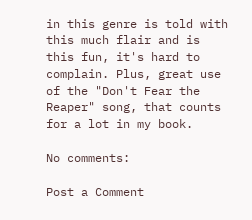in this genre is told with this much flair and is this fun, it's hard to complain. Plus, great use of the "Don't Fear the Reaper" song, that counts for a lot in my book.

No comments:

Post a Comment